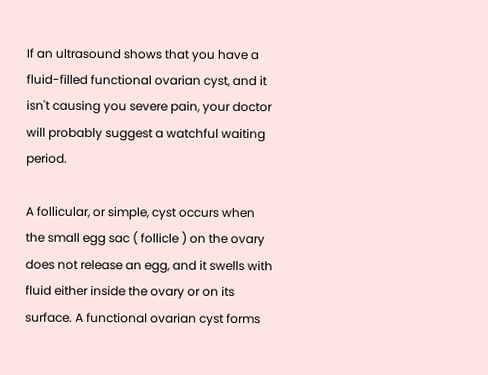If an ultrasound shows that you have a fluid-filled functional ovarian cyst, and it isn't causing you severe pain, your doctor will probably suggest a watchful waiting period.

A follicular, or simple, cyst occurs when the small egg sac ( follicle ) on the ovary does not release an egg, and it swells with fluid either inside the ovary or on its surface. A functional ovarian cyst forms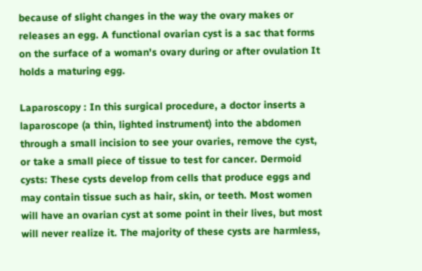because of slight changes in the way the ovary makes or releases an egg. A functional ovarian cyst is a sac that forms on the surface of a woman's ovary during or after ovulation It holds a maturing egg.

Laparoscopy : In this surgical procedure, a doctor inserts a laparoscope (a thin, lighted instrument) into the abdomen through a small incision to see your ovaries, remove the cyst, or take a small piece of tissue to test for cancer. Dermoid cysts: These cysts develop from cells that produce eggs and may contain tissue such as hair, skin, or teeth. Most women will have an ovarian cyst at some point in their lives, but most will never realize it. The majority of these cysts are harmless,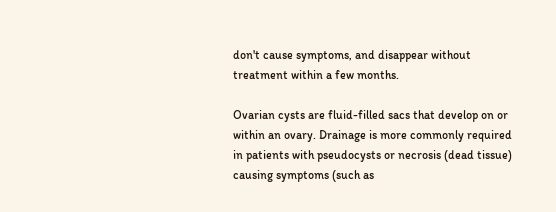don't cause symptoms, and disappear without treatment within a few months.

Ovarian cysts are fluid-filled sacs that develop on or within an ovary. Drainage is more commonly required in patients with pseudocysts or necrosis (dead tissue) causing symptoms (such as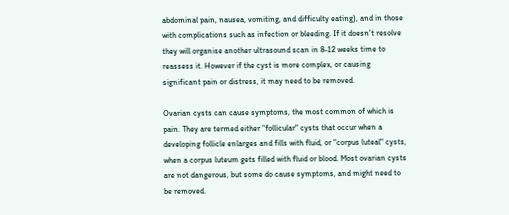abdominal pain, nausea, vomiting, and difficulty eating), and in those with complications such as infection or bleeding. If it doesn't resolve they will organise another ultrasound scan in 8-12 weeks time to reassess it. However if the cyst is more complex, or causing significant pain or distress, it may need to be removed.

Ovarian cysts can cause symptoms, the most common of which is pain. They are termed either "follicular" cysts that occur when a developing follicle enlarges and fills with fluid, or "corpus luteal" cysts, when a corpus luteum gets filled with fluid or blood. Most ovarian cysts are not dangerous, but some do cause symptoms, and might need to be removed.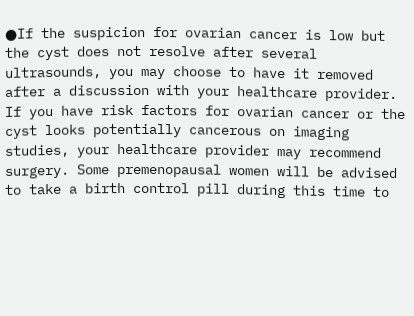●If the suspicion for ovarian cancer is low but the cyst does not resolve after several ultrasounds, you may choose to have it removed after a discussion with your healthcare provider. If you have risk factors for ovarian cancer or the cyst looks potentially cancerous on imaging studies, your healthcare provider may recommend surgery. Some premenopausal women will be advised to take a birth control pill during this time to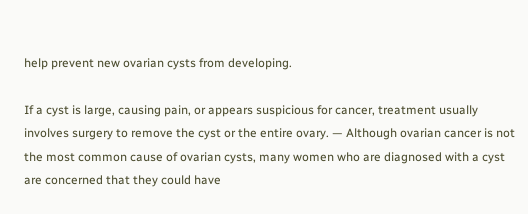help prevent new ovarian cysts from developing.

If a cyst is large, causing pain, or appears suspicious for cancer, treatment usually involves surgery to remove the cyst or the entire ovary. — Although ovarian cancer is not the most common cause of ovarian cysts, many women who are diagnosed with a cyst are concerned that they could have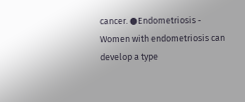cancer. ●Endometriosis - Women with endometriosis can develop a type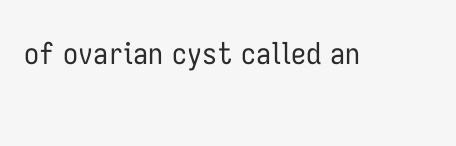of ovarian cyst called an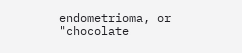endometrioma, or "chocolate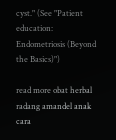cyst." (See "Patient education: Endometriosis (Beyond the Basics)")

read more obat herbal radang amandel anak cara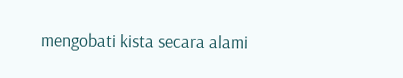mengobati kista secara alami